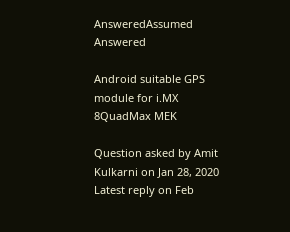AnsweredAssumed Answered

Android suitable GPS module for i.MX 8QuadMax MEK

Question asked by Amit Kulkarni on Jan 28, 2020
Latest reply on Feb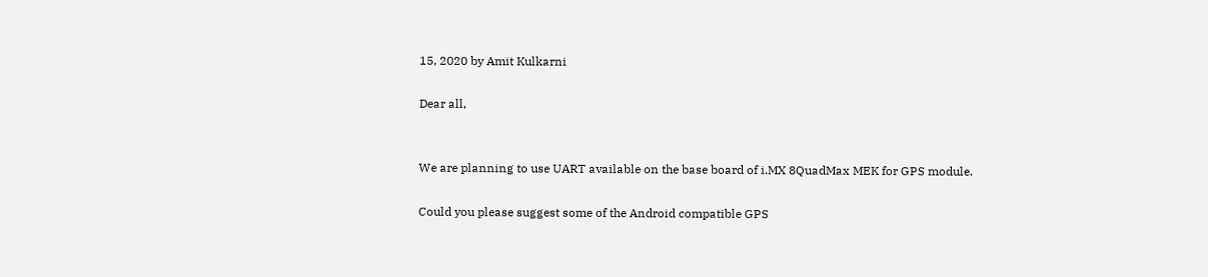15, 2020 by Amit Kulkarni

Dear all,


We are planning to use UART available on the base board of i.MX 8QuadMax MEK for GPS module.

Could you please suggest some of the Android compatible GPS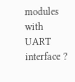modules with UART interface ?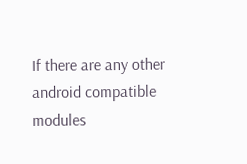If there are any other android compatible modules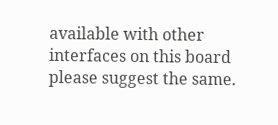available with other interfaces on this board please suggest the same.